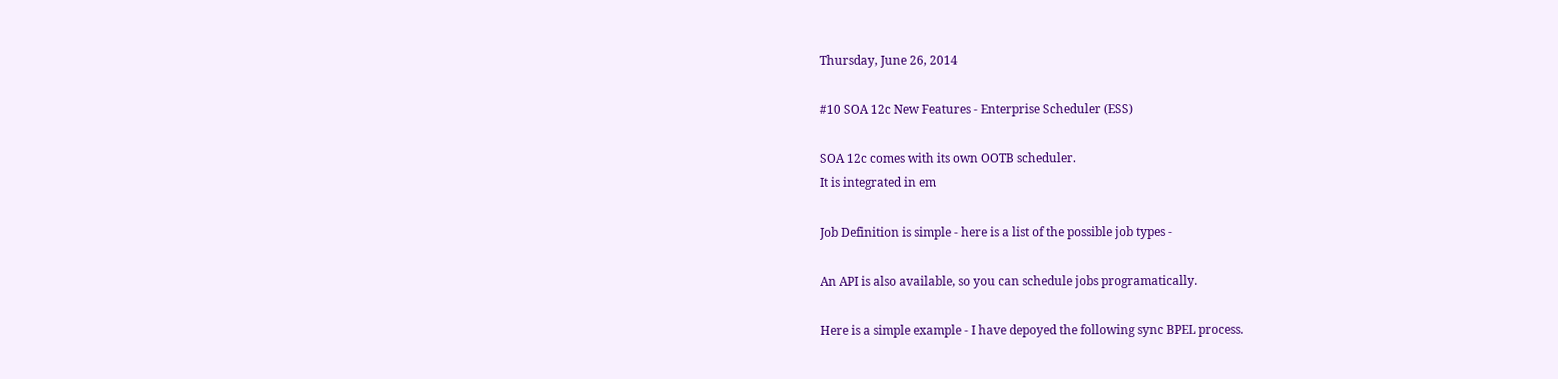Thursday, June 26, 2014

#10 SOA 12c New Features - Enterprise Scheduler (ESS)

SOA 12c comes with its own OOTB scheduler.
It is integrated in em

Job Definition is simple - here is a list of the possible job types -

An API is also available, so you can schedule jobs programatically.

Here is a simple example - I have depoyed the following sync BPEL process.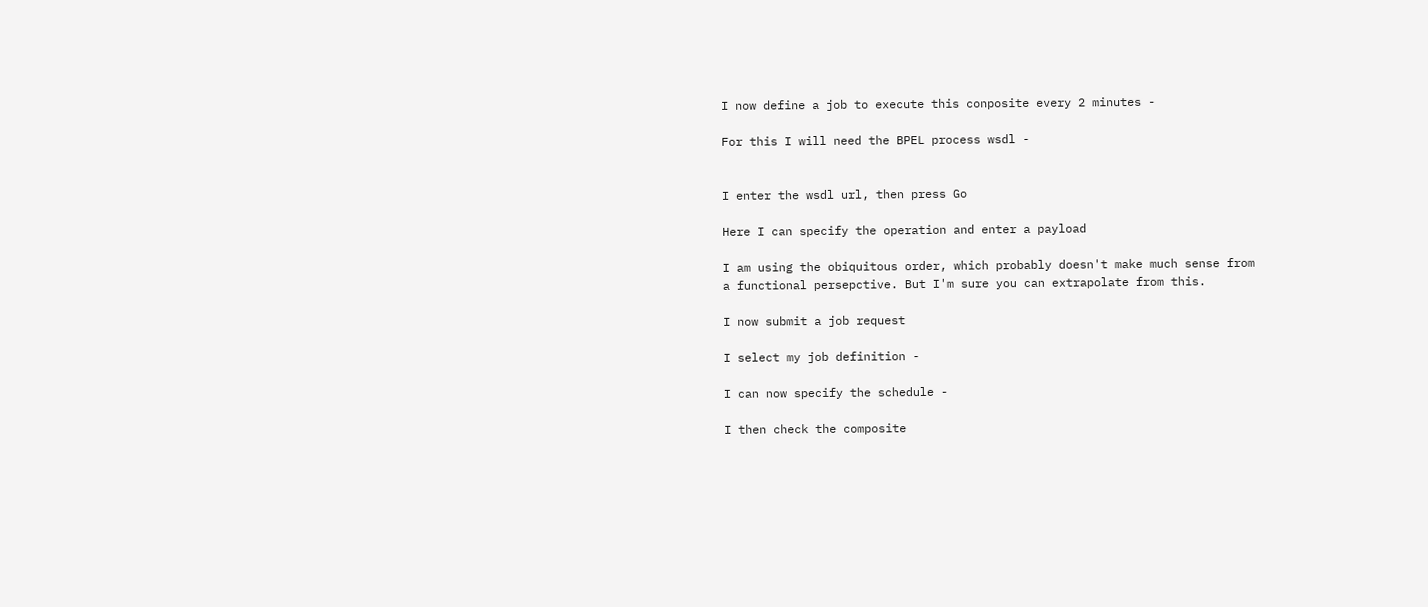I now define a job to execute this conposite every 2 minutes -

For this I will need the BPEL process wsdl -


I enter the wsdl url, then press Go

Here I can specify the operation and enter a payload

I am using the obiquitous order, which probably doesn't make much sense from
a functional persepctive. But I'm sure you can extrapolate from this.

I now submit a job request

I select my job definition -

I can now specify the schedule -

I then check the composite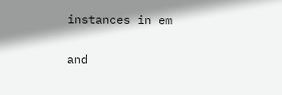instances in em

and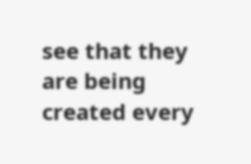see that they are being created every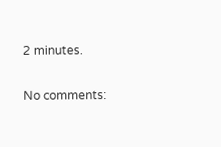2 minutes.

No comments: